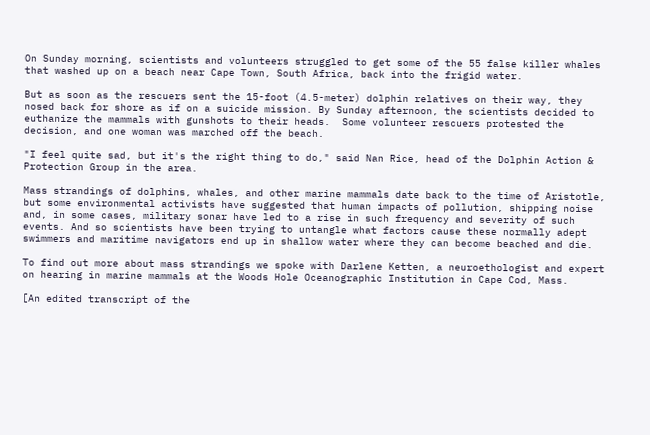On Sunday morning, scientists and volunteers struggled to get some of the 55 false killer whales that washed up on a beach near Cape Town, South Africa, back into the frigid water.

But as soon as the rescuers sent the 15-foot (4.5-meter) dolphin relatives on their way, they nosed back for shore as if on a suicide mission. By Sunday afternoon, the scientists decided to euthanize the mammals with gunshots to their heads.  Some volunteer rescuers protested the decision, and one woman was marched off the beach.

"I feel quite sad, but it's the right thing to do," said Nan Rice, head of the Dolphin Action & Protection Group in the area.

Mass strandings of dolphins, whales, and other marine mammals date back to the time of Aristotle, but some environmental activists have suggested that human impacts of pollution, shipping noise and, in some cases, military sonar have led to a rise in such frequency and severity of such events. And so scientists have been trying to untangle what factors cause these normally adept swimmers and maritime navigators end up in shallow water where they can become beached and die.

To find out more about mass strandings we spoke with Darlene Ketten, a neuroethologist and expert on hearing in marine mammals at the Woods Hole Oceanographic Institution in Cape Cod, Mass.

[An edited transcript of the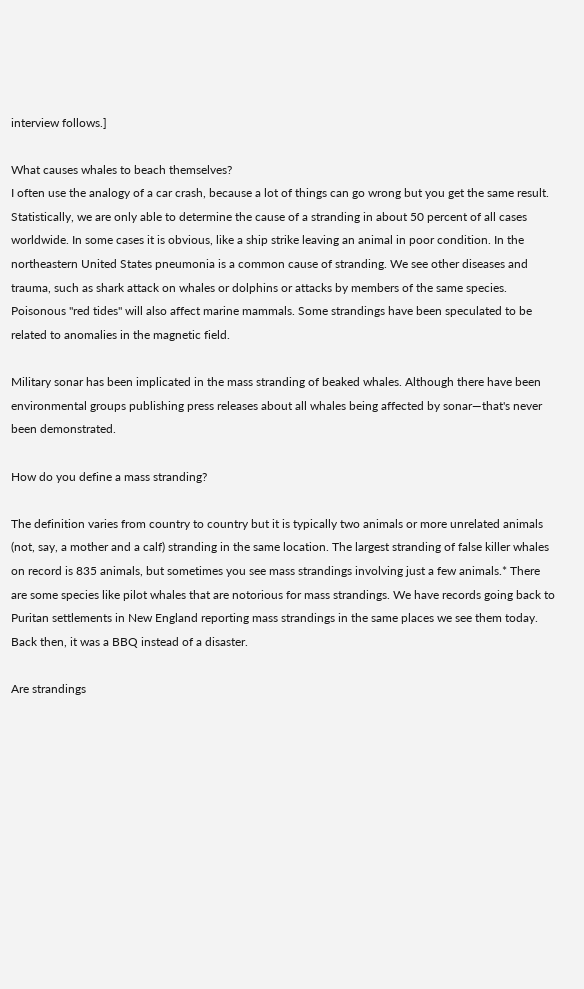interview follows.]

What causes whales to beach themselves?
I often use the analogy of a car crash, because a lot of things can go wrong but you get the same result. Statistically, we are only able to determine the cause of a stranding in about 50 percent of all cases worldwide. In some cases it is obvious, like a ship strike leaving an animal in poor condition. In the northeastern United States pneumonia is a common cause of stranding. We see other diseases and trauma, such as shark attack on whales or dolphins or attacks by members of the same species. Poisonous "red tides" will also affect marine mammals. Some strandings have been speculated to be related to anomalies in the magnetic field.

Military sonar has been implicated in the mass stranding of beaked whales. Although there have been environmental groups publishing press releases about all whales being affected by sonar—that's never been demonstrated.

How do you define a mass stranding?

The definition varies from country to country but it is typically two animals or more unrelated animals (not, say, a mother and a calf) stranding in the same location. The largest stranding of false killer whales on record is 835 animals, but sometimes you see mass strandings involving just a few animals.* There are some species like pilot whales that are notorious for mass strandings. We have records going back to Puritan settlements in New England reporting mass strandings in the same places we see them today. Back then, it was a BBQ instead of a disaster.

Are strandings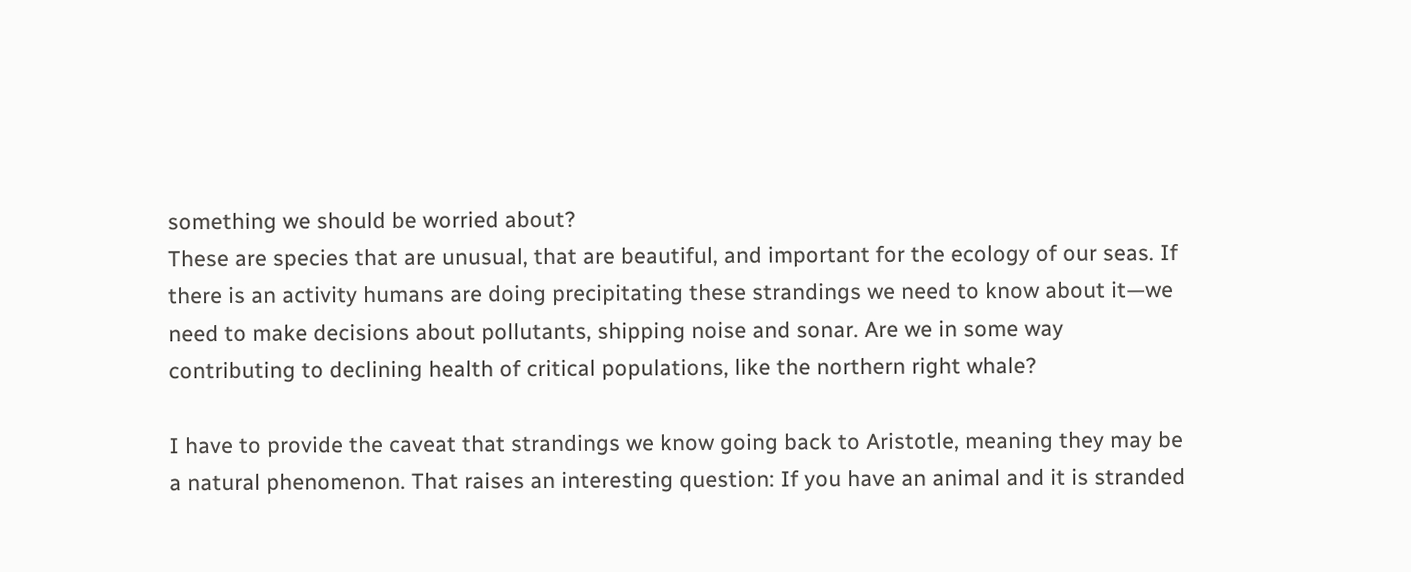something we should be worried about?
These are species that are unusual, that are beautiful, and important for the ecology of our seas. If there is an activity humans are doing precipitating these strandings we need to know about it—we need to make decisions about pollutants, shipping noise and sonar. Are we in some way contributing to declining health of critical populations, like the northern right whale?

I have to provide the caveat that strandings we know going back to Aristotle, meaning they may be a natural phenomenon. That raises an interesting question: If you have an animal and it is stranded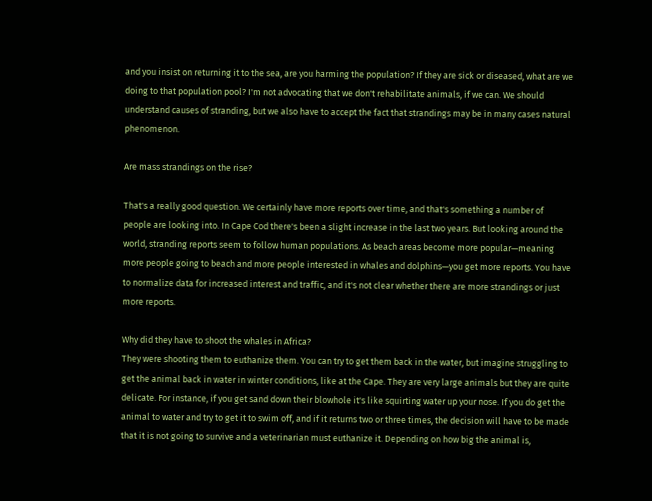and you insist on returning it to the sea, are you harming the population? If they are sick or diseased, what are we doing to that population pool? I'm not advocating that we don't rehabilitate animals, if we can. We should understand causes of stranding, but we also have to accept the fact that strandings may be in many cases natural phenomenon.

Are mass strandings on the rise?

That's a really good question. We certainly have more reports over time, and that's something a number of people are looking into. In Cape Cod there's been a slight increase in the last two years. But looking around the world, stranding reports seem to follow human populations. As beach areas become more popular—meaning more people going to beach and more people interested in whales and dolphins—you get more reports. You have to normalize data for increased interest and traffic, and it's not clear whether there are more strandings or just more reports.

Why did they have to shoot the whales in Africa?
They were shooting them to euthanize them. You can try to get them back in the water, but imagine struggling to get the animal back in water in winter conditions, like at the Cape. They are very large animals but they are quite delicate. For instance, if you get sand down their blowhole it's like squirting water up your nose. If you do get the animal to water and try to get it to swim off, and if it returns two or three times, the decision will have to be made that it is not going to survive and a veterinarian must euthanize it. Depending on how big the animal is,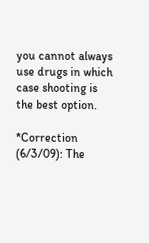you cannot always use drugs in which case shooting is the best option.

*Correction (6/3/09): The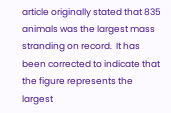article originally stated that 835 animals was the largest mass stranding on record.  It has been corrected to indicate that the figure represents the largest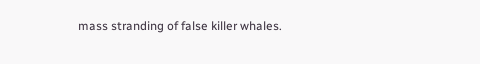mass stranding of false killer whales.